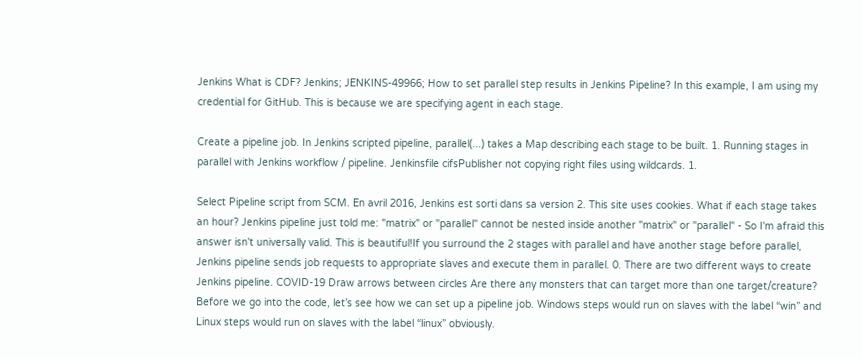Jenkins What is CDF? Jenkins; JENKINS-49966; How to set parallel step results in Jenkins Pipeline? In this example, I am using my credential for GitHub. This is because we are specifying agent in each stage.

Create a pipeline job. In Jenkins scripted pipeline, parallel(...) takes a Map describing each stage to be built. 1. Running stages in parallel with Jenkins workflow / pipeline. Jenkinsfile cifsPublisher not copying right files using wildcards. 1.

Select Pipeline script from SCM. En avril 2016, Jenkins est sorti dans sa version 2. This site uses cookies. What if each stage takes an hour? Jenkins pipeline just told me: "matrix" or "parallel" cannot be nested inside another "matrix" or "parallel" - So I'm afraid this answer isn't universally valid. This is beautiful!If you surround the 2 stages with parallel and have another stage before parallel, Jenkins pipeline sends job requests to appropriate slaves and execute them in parallel. 0. There are two different ways to create Jenkins pipeline. COVID-19 Draw arrows between circles Are there any monsters that can target more than one target/creature? Before we go into the code, let’s see how we can set up a pipeline job. Windows steps would run on slaves with the label “win” and Linux steps would run on slaves with the label “linux” obviously.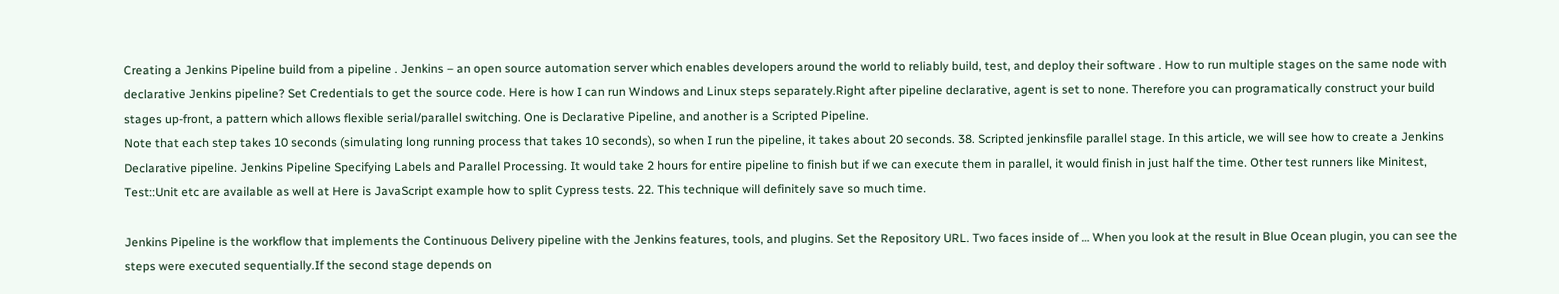Creating a Jenkins Pipeline build from a pipeline . Jenkins – an open source automation server which enables developers around the world to reliably build, test, and deploy their software . How to run multiple stages on the same node with declarative Jenkins pipeline? Set Credentials to get the source code. Here is how I can run Windows and Linux steps separately.Right after pipeline declarative, agent is set to none. Therefore you can programatically construct your build stages up-front, a pattern which allows flexible serial/parallel switching. One is Declarative Pipeline, and another is a Scripted Pipeline.
Note that each step takes 10 seconds (simulating long running process that takes 10 seconds), so when I run the pipeline, it takes about 20 seconds. 38. Scripted jenkinsfile parallel stage. In this article, we will see how to create a Jenkins Declarative pipeline. Jenkins Pipeline Specifying Labels and Parallel Processing. It would take 2 hours for entire pipeline to finish but if we can execute them in parallel, it would finish in just half the time. Other test runners like Minitest, Test::Unit etc are available as well at Here is JavaScript example how to split Cypress tests. 22. This technique will definitely save so much time.

Jenkins Pipeline is the workflow that implements the Continuous Delivery pipeline with the Jenkins features, tools, and plugins. Set the Repository URL. Two faces inside of … When you look at the result in Blue Ocean plugin, you can see the steps were executed sequentially.If the second stage depends on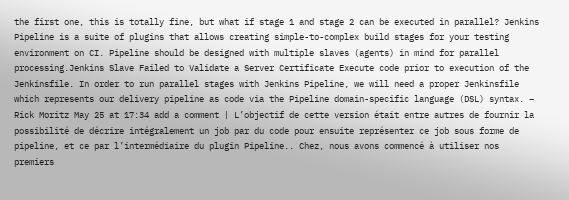the first one, this is totally fine, but what if stage 1 and stage 2 can be executed in parallel? Jenkins Pipeline is a suite of plugins that allows creating simple-to-complex build stages for your testing environment on CI. Pipeline should be designed with multiple slaves (agents) in mind for parallel processing.Jenkins Slave Failed to Validate a Server Certificate Execute code prior to execution of the Jenkinsfile. In order to run parallel stages with Jenkins Pipeline, we will need a proper Jenkinsfile which represents our delivery pipeline as code via the Pipeline domain-specific language (DSL) syntax. – Rick Moritz May 25 at 17:34 add a comment | L’objectif de cette version était entre autres de fournir la possibilité de décrire intégralement un job par du code pour ensuite représenter ce job sous forme de pipeline, et ce par l’intermédiaire du plugin Pipeline.. Chez, nous avons commencé à utiliser nos premiers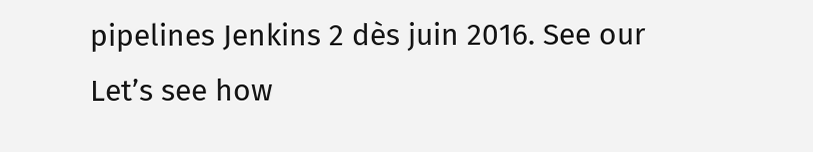pipelines Jenkins 2 dès juin 2016. See our Let’s see how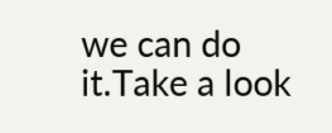we can do it.Take a look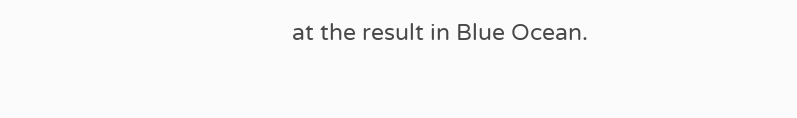at the result in Blue Ocean.